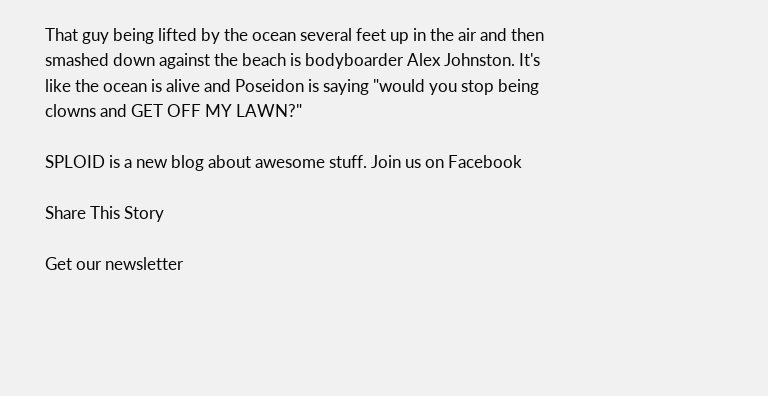That guy being lifted by the ocean several feet up in the air and then smashed down against the beach is bodyboarder Alex Johnston. It's like the ocean is alive and Poseidon is saying "would you stop being clowns and GET OFF MY LAWN?"

SPLOID is a new blog about awesome stuff. Join us on Facebook

Share This Story

Get our newsletter